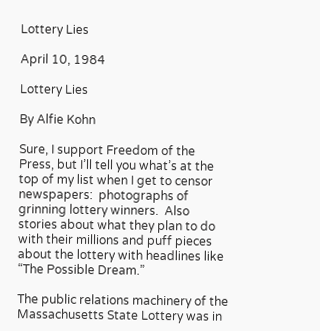Lottery Lies

April 10, 1984

Lottery Lies

By Alfie Kohn

Sure, I support Freedom of the Press, but I’ll tell you what’s at the top of my list when I get to censor newspapers:  photographs of grinning lottery winners.  Also stories about what they plan to do with their millions and puff pieces about the lottery with headlines like “The Possible Dream.”

The public relations machinery of the Massachusetts State Lottery was in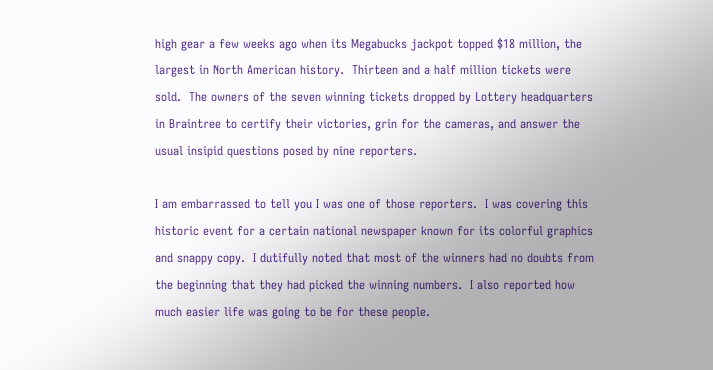high gear a few weeks ago when its Megabucks jackpot topped $18 million, the largest in North American history.  Thirteen and a half million tickets were sold.  The owners of the seven winning tickets dropped by Lottery headquarters in Braintree to certify their victories, grin for the cameras, and answer the usual insipid questions posed by nine reporters.

I am embarrassed to tell you I was one of those reporters.  I was covering this historic event for a certain national newspaper known for its colorful graphics and snappy copy.  I dutifully noted that most of the winners had no doubts from the beginning that they had picked the winning numbers.  I also reported how much easier life was going to be for these people.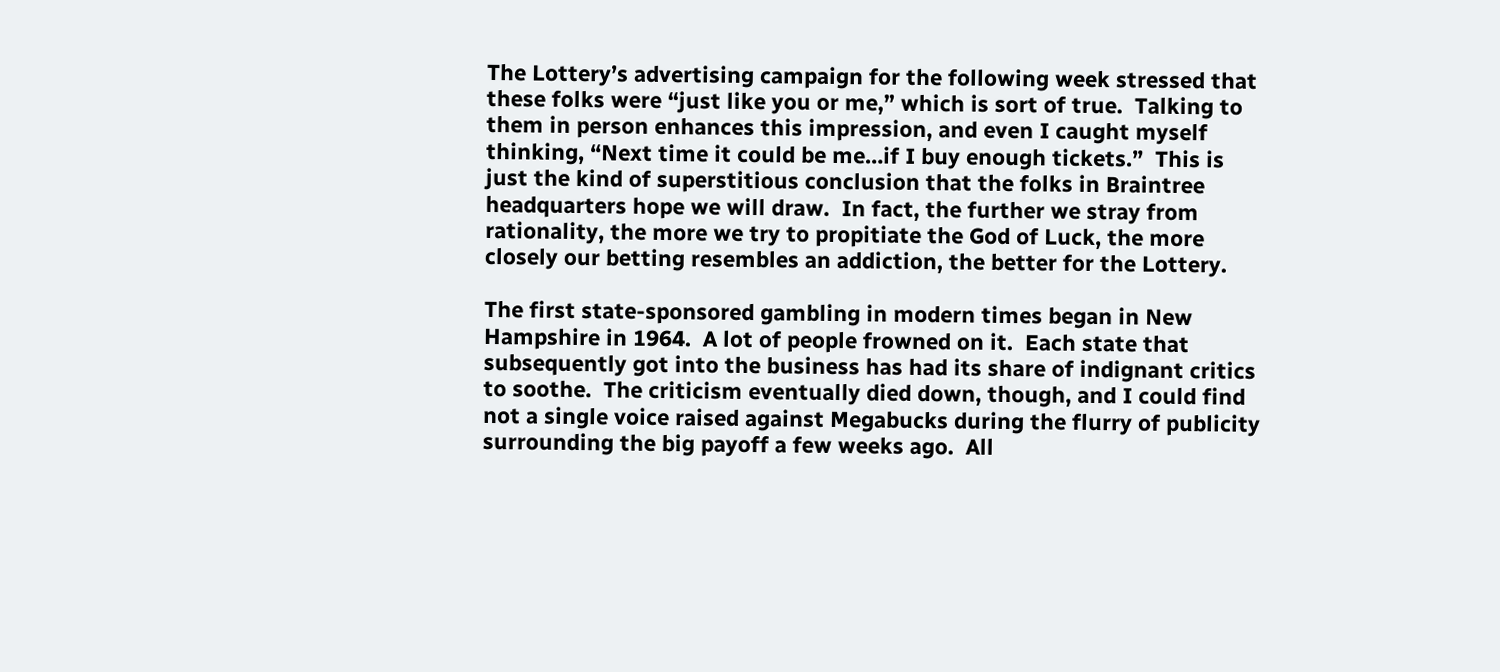The Lottery’s advertising campaign for the following week stressed that these folks were “just like you or me,” which is sort of true.  Talking to them in person enhances this impression, and even I caught myself thinking, “Next time it could be me…if I buy enough tickets.”  This is just the kind of superstitious conclusion that the folks in Braintree headquarters hope we will draw.  In fact, the further we stray from rationality, the more we try to propitiate the God of Luck, the more closely our betting resembles an addiction, the better for the Lottery.

The first state-sponsored gambling in modern times began in New Hampshire in 1964.  A lot of people frowned on it.  Each state that subsequently got into the business has had its share of indignant critics to soothe.  The criticism eventually died down, though, and I could find not a single voice raised against Megabucks during the flurry of publicity surrounding the big payoff a few weeks ago.  All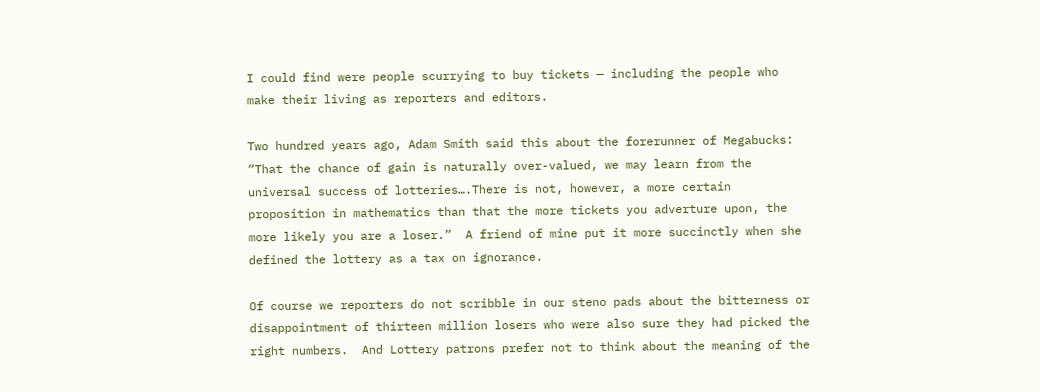I could find were people scurrying to buy tickets — including the people who make their living as reporters and editors.

Two hundred years ago, Adam Smith said this about the forerunner of Megabucks:  “That the chance of gain is naturally over-valued, we may learn from the universal success of lotteries….There is not, however, a more certain proposition in mathematics than that the more tickets you adverture upon, the more likely you are a loser.”  A friend of mine put it more succinctly when she defined the lottery as a tax on ignorance.

Of course we reporters do not scribble in our steno pads about the bitterness or disappointment of thirteen million losers who were also sure they had picked the right numbers.  And Lottery patrons prefer not to think about the meaning of the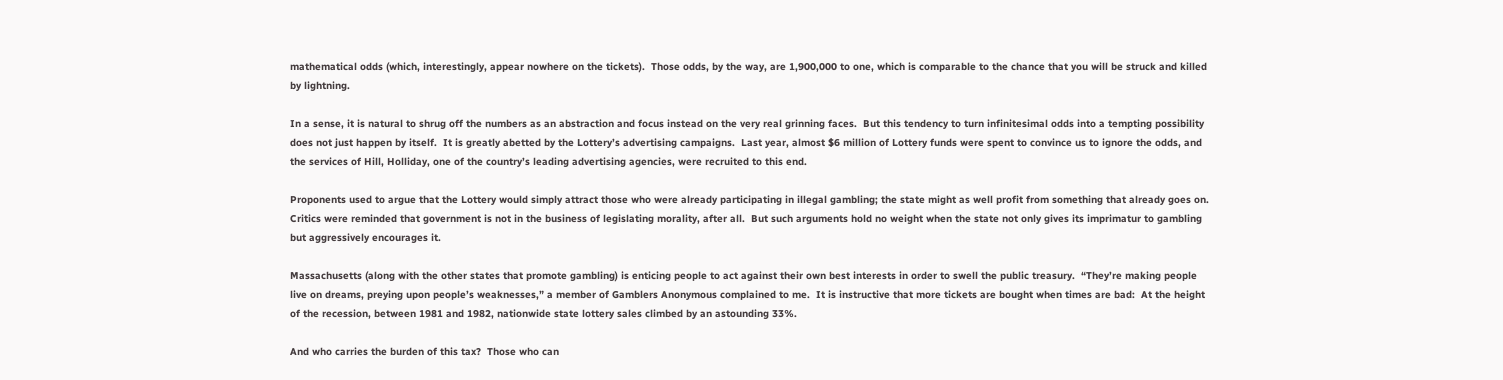mathematical odds (which, interestingly, appear nowhere on the tickets).  Those odds, by the way, are 1,900,000 to one, which is comparable to the chance that you will be struck and killed by lightning.

In a sense, it is natural to shrug off the numbers as an abstraction and focus instead on the very real grinning faces.  But this tendency to turn infinitesimal odds into a tempting possibility does not just happen by itself.  It is greatly abetted by the Lottery’s advertising campaigns.  Last year, almost $6 million of Lottery funds were spent to convince us to ignore the odds, and the services of Hill, Holliday, one of the country’s leading advertising agencies, were recruited to this end.

Proponents used to argue that the Lottery would simply attract those who were already participating in illegal gambling; the state might as well profit from something that already goes on.  Critics were reminded that government is not in the business of legislating morality, after all.  But such arguments hold no weight when the state not only gives its imprimatur to gambling but aggressively encourages it.

Massachusetts (along with the other states that promote gambling) is enticing people to act against their own best interests in order to swell the public treasury.  “They’re making people live on dreams, preying upon people’s weaknesses,” a member of Gamblers Anonymous complained to me.  It is instructive that more tickets are bought when times are bad:  At the height of the recession, between 1981 and 1982, nationwide state lottery sales climbed by an astounding 33%.

And who carries the burden of this tax?  Those who can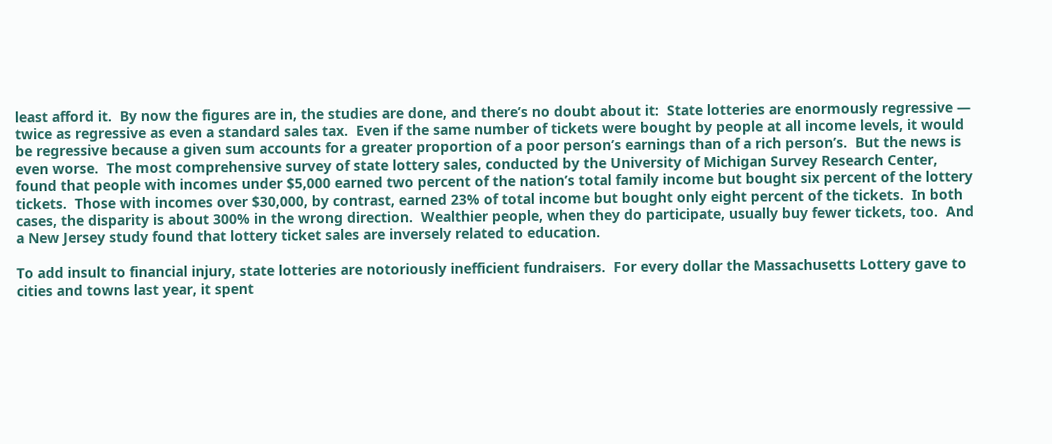least afford it.  By now the figures are in, the studies are done, and there’s no doubt about it:  State lotteries are enormously regressive — twice as regressive as even a standard sales tax.  Even if the same number of tickets were bought by people at all income levels, it would be regressive because a given sum accounts for a greater proportion of a poor person’s earnings than of a rich person’s.  But the news is even worse.  The most comprehensive survey of state lottery sales, conducted by the University of Michigan Survey Research Center, found that people with incomes under $5,000 earned two percent of the nation’s total family income but bought six percent of the lottery tickets.  Those with incomes over $30,000, by contrast, earned 23% of total income but bought only eight percent of the tickets.  In both cases, the disparity is about 300% in the wrong direction.  Wealthier people, when they do participate, usually buy fewer tickets, too.  And a New Jersey study found that lottery ticket sales are inversely related to education.

To add insult to financial injury, state lotteries are notoriously inefficient fundraisers.  For every dollar the Massachusetts Lottery gave to cities and towns last year, it spent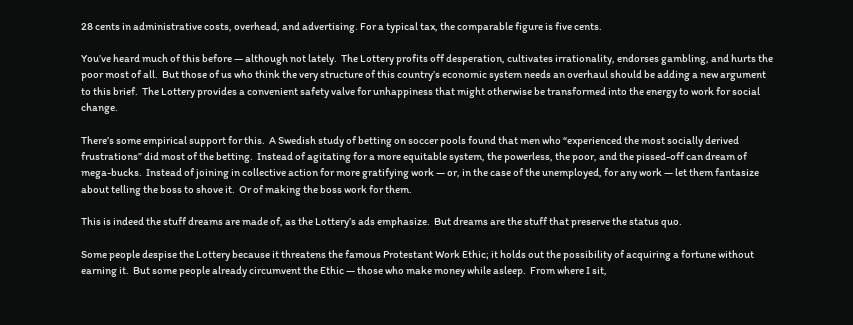28 cents in administrative costs, overhead, and advertising. For a typical tax, the comparable figure is five cents.

You’ve heard much of this before — although not lately.  The Lottery profits off desperation, cultivates irrationality, endorses gambling, and hurts the poor most of all.  But those of us who think the very structure of this country’s economic system needs an overhaul should be adding a new argument to this brief.  The Lottery provides a convenient safety valve for unhappiness that might otherwise be transformed into the energy to work for social change.

There’s some empirical support for this.  A Swedish study of betting on soccer pools found that men who “experienced the most socially derived frustrations” did most of the betting.  Instead of agitating for a more equitable system, the powerless, the poor, and the pissed-off can dream of mega-bucks.  Instead of joining in collective action for more gratifying work — or, in the case of the unemployed, for any work — let them fantasize about telling the boss to shove it.  Or of making the boss work for them.

This is indeed the stuff dreams are made of, as the Lottery’s ads emphasize.  But dreams are the stuff that preserve the status quo.

Some people despise the Lottery because it threatens the famous Protestant Work Ethic; it holds out the possibility of acquiring a fortune without earning it.  But some people already circumvent the Ethic — those who make money while asleep.  From where I sit,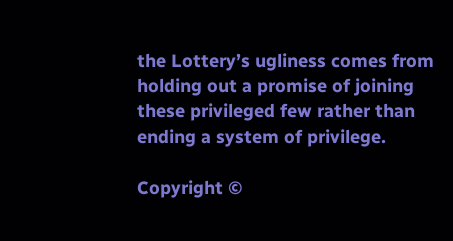the Lottery’s ugliness comes from holding out a promise of joining these privileged few rather than ending a system of privilege.

Copyright ©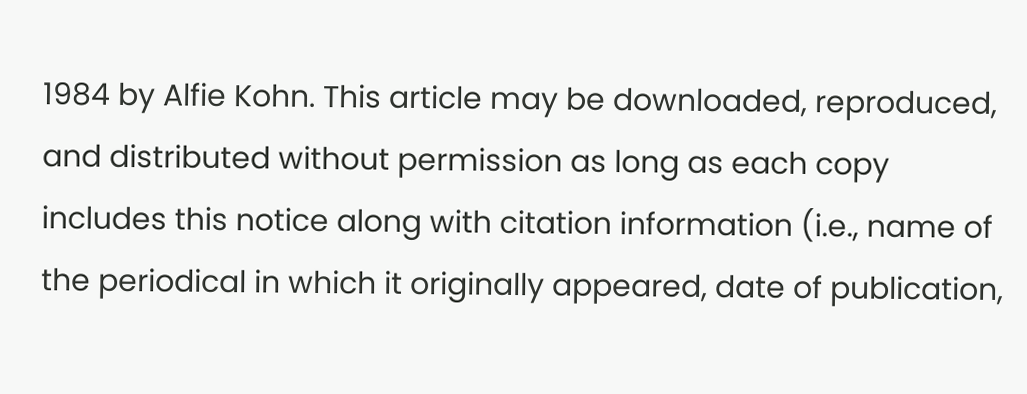1984 by Alfie Kohn. This article may be downloaded, reproduced, and distributed without permission as long as each copy includes this notice along with citation information (i.e., name of the periodical in which it originally appeared, date of publication,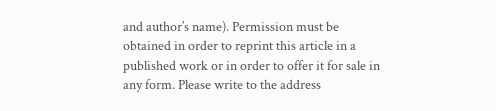and author’s name). Permission must be obtained in order to reprint this article in a published work or in order to offer it for sale in any form. Please write to the address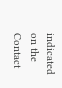indicated on the Contact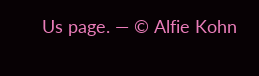Us page. — © Alfie Kohn